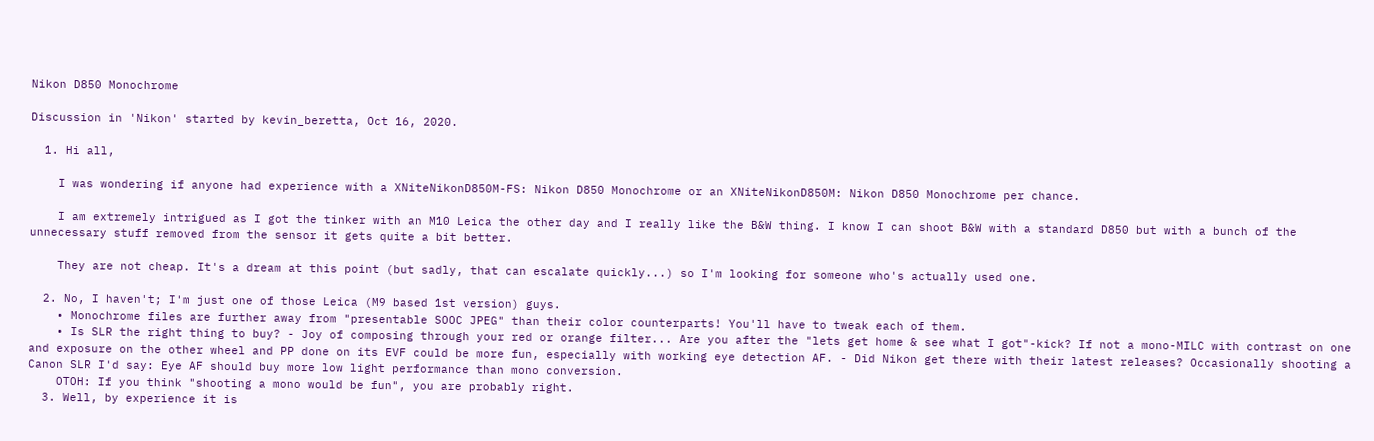Nikon D850 Monochrome

Discussion in 'Nikon' started by kevin_beretta, Oct 16, 2020.

  1. Hi all,

    I was wondering if anyone had experience with a XNiteNikonD850M-FS: Nikon D850 Monochrome or an XNiteNikonD850M: Nikon D850 Monochrome per chance.

    I am extremely intrigued as I got the tinker with an M10 Leica the other day and I really like the B&W thing. I know I can shoot B&W with a standard D850 but with a bunch of the unnecessary stuff removed from the sensor it gets quite a bit better.

    They are not cheap. It's a dream at this point (but sadly, that can escalate quickly...) so I'm looking for someone who's actually used one.

  2. No, I haven't; I'm just one of those Leica (M9 based 1st version) guys.
    • Monochrome files are further away from "presentable SOOC JPEG" than their color counterparts! You'll have to tweak each of them.
    • Is SLR the right thing to buy? - Joy of composing through your red or orange filter... Are you after the "lets get home & see what I got"-kick? If not a mono-MILC with contrast on one and exposure on the other wheel and PP done on its EVF could be more fun, especially with working eye detection AF. - Did Nikon get there with their latest releases? Occasionally shooting a Canon SLR I'd say: Eye AF should buy more low light performance than mono conversion.
    OTOH: If you think "shooting a mono would be fun", you are probably right.
  3. Well, by experience it is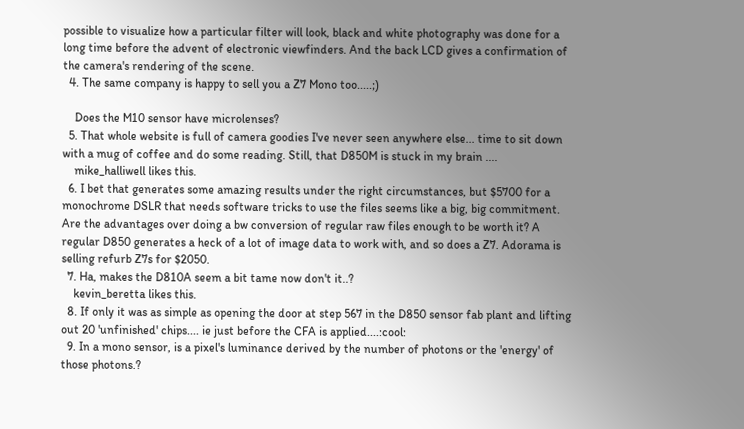possible to visualize how a particular filter will look, black and white photography was done for a long time before the advent of electronic viewfinders. And the back LCD gives a confirmation of the camera's rendering of the scene.
  4. The same company is happy to sell you a Z7 Mono too.....;)

    Does the M10 sensor have microlenses?
  5. That whole website is full of camera goodies I've never seen anywhere else... time to sit down with a mug of coffee and do some reading. Still, that D850M is stuck in my brain ....
    mike_halliwell likes this.
  6. I bet that generates some amazing results under the right circumstances, but $5700 for a monochrome DSLR that needs software tricks to use the files seems like a big, big commitment. Are the advantages over doing a bw conversion of regular raw files enough to be worth it? A regular D850 generates a heck of a lot of image data to work with, and so does a Z7. Adorama is selling refurb Z7s for $2050.
  7. Ha, makes the D810A seem a bit tame now don't it..?
    kevin_beretta likes this.
  8. If only it was as simple as opening the door at step 567 in the D850 sensor fab plant and lifting out 20 'unfinished' chips.... ie just before the CFA is applied....:cool:
  9. In a mono sensor, is a pixel's luminance derived by the number of photons or the 'energy' of those photons.?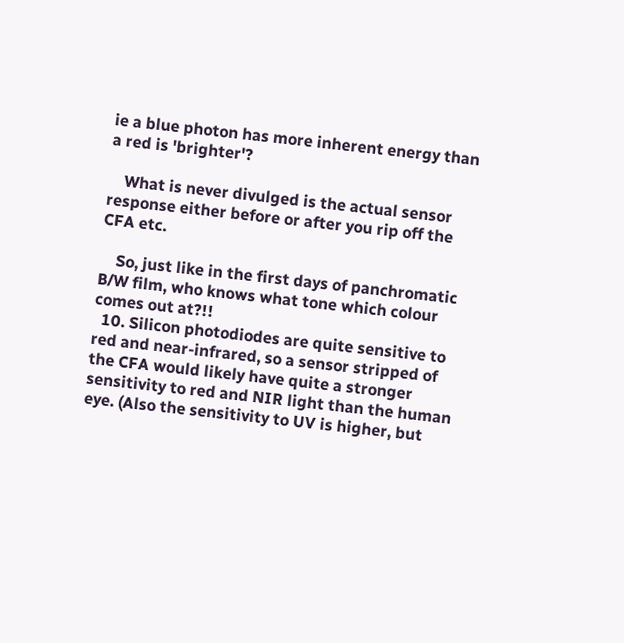ie a blue photon has more inherent energy than a red is 'brighter'?

    What is never divulged is the actual sensor response either before or after you rip off the CFA etc.

    So, just like in the first days of panchromatic B/W film, who knows what tone which colour comes out at?!!
  10. Silicon photodiodes are quite sensitive to red and near-infrared, so a sensor stripped of the CFA would likely have quite a stronger sensitivity to red and NIR light than the human eye. (Also the sensitivity to UV is higher, but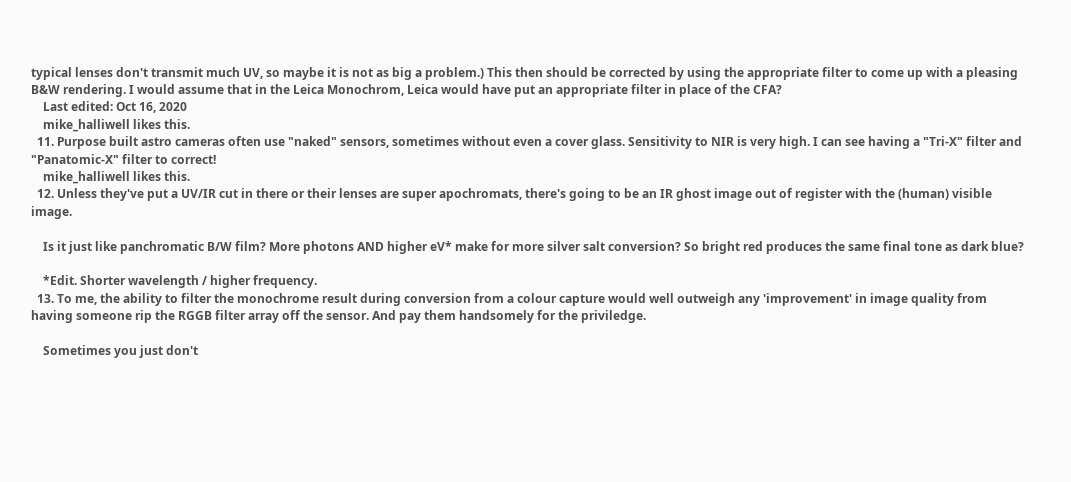typical lenses don't transmit much UV, so maybe it is not as big a problem.) This then should be corrected by using the appropriate filter to come up with a pleasing B&W rendering. I would assume that in the Leica Monochrom, Leica would have put an appropriate filter in place of the CFA?
    Last edited: Oct 16, 2020
    mike_halliwell likes this.
  11. Purpose built astro cameras often use "naked" sensors, sometimes without even a cover glass. Sensitivity to NIR is very high. I can see having a "Tri-X" filter and "Panatomic-X" filter to correct!
    mike_halliwell likes this.
  12. Unless they've put a UV/IR cut in there or their lenses are super apochromats, there's going to be an IR ghost image out of register with the (human) visible image.

    Is it just like panchromatic B/W film? More photons AND higher eV* make for more silver salt conversion? So bright red produces the same final tone as dark blue?

    *Edit. Shorter wavelength / higher frequency.
  13. To me, the ability to filter the monochrome result during conversion from a colour capture would well outweigh any 'improvement' in image quality from having someone rip the RGGB filter array off the sensor. And pay them handsomely for the priviledge.

    Sometimes you just don't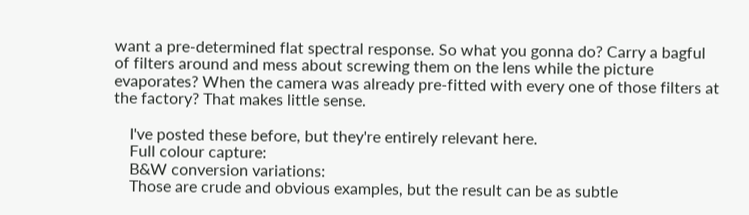want a pre-determined flat spectral response. So what you gonna do? Carry a bagful of filters around and mess about screwing them on the lens while the picture evaporates? When the camera was already pre-fitted with every one of those filters at the factory? That makes little sense.

    I've posted these before, but they're entirely relevant here.
    Full colour capture:
    B&W conversion variations:
    Those are crude and obvious examples, but the result can be as subtle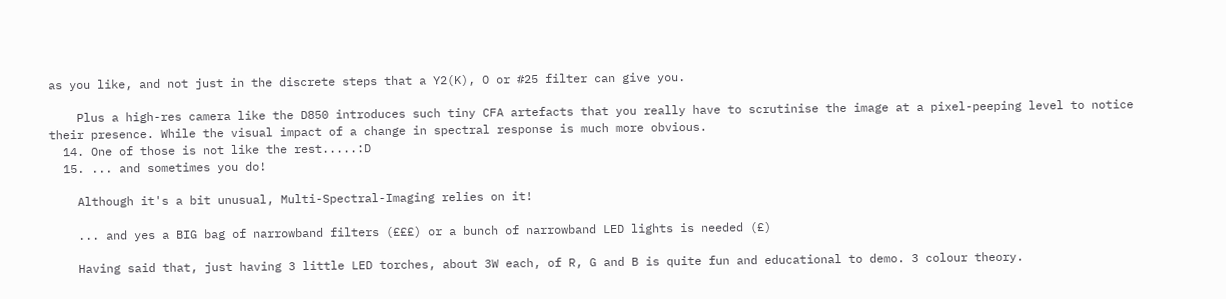as you like, and not just in the discrete steps that a Y2(K), O or #25 filter can give you.

    Plus a high-res camera like the D850 introduces such tiny CFA artefacts that you really have to scrutinise the image at a pixel-peeping level to notice their presence. While the visual impact of a change in spectral response is much more obvious.
  14. One of those is not like the rest.....:D
  15. ... and sometimes you do!

    Although it's a bit unusual, Multi-Spectral-Imaging relies on it!

    ... and yes a BIG bag of narrowband filters (£££) or a bunch of narrowband LED lights is needed (£)

    Having said that, just having 3 little LED torches, about 3W each, of R, G and B is quite fun and educational to demo. 3 colour theory.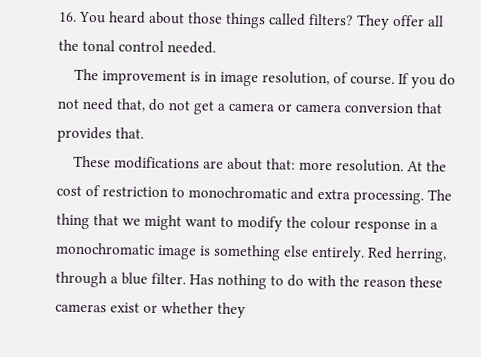16. You heard about those things called filters? They offer all the tonal control needed.
    The improvement is in image resolution, of course. If you do not need that, do not get a camera or camera conversion that provides that.
    These modifications are about that: more resolution. At the cost of restriction to monochromatic and extra processing. The thing that we might want to modify the colour response in a monochromatic image is something else entirely. Red herring, through a blue filter. Has nothing to do with the reason these cameras exist or whether they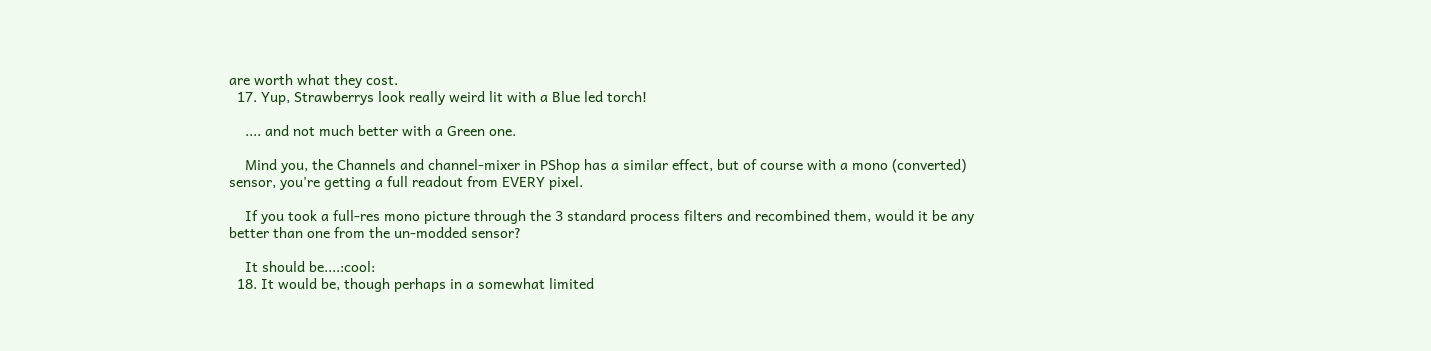are worth what they cost.
  17. Yup, Strawberrys look really weird lit with a Blue led torch!

    .... and not much better with a Green one.

    Mind you, the Channels and channel-mixer in PShop has a similar effect, but of course with a mono (converted) sensor, you're getting a full readout from EVERY pixel.

    If you took a full-res mono picture through the 3 standard process filters and recombined them, would it be any better than one from the un-modded sensor?

    It should be....:cool:
  18. It would be, though perhaps in a somewhat limited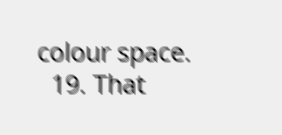colour space.
  19. That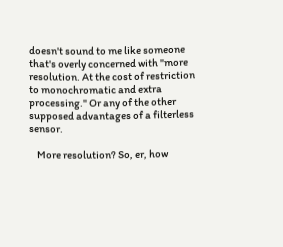doesn't sound to me like someone that's overly concerned with "more resolution. At the cost of restriction to monochromatic and extra processing." Or any of the other supposed advantages of a filterless sensor.

    More resolution? So, er, how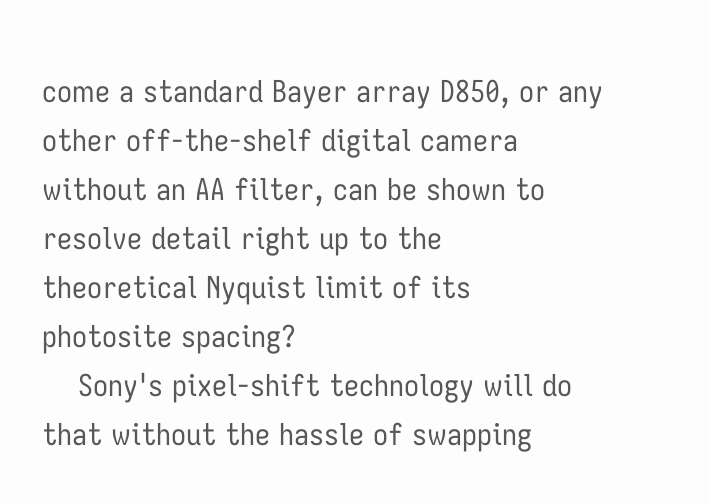come a standard Bayer array D850, or any other off-the-shelf digital camera without an AA filter, can be shown to resolve detail right up to the theoretical Nyquist limit of its photosite spacing?
    Sony's pixel-shift technology will do that without the hassle of swapping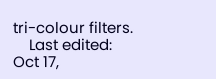tri-colour filters.
    Last edited: Oct 17,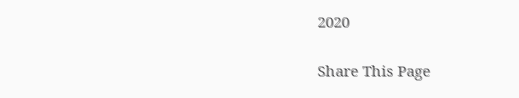2020

Share This Page